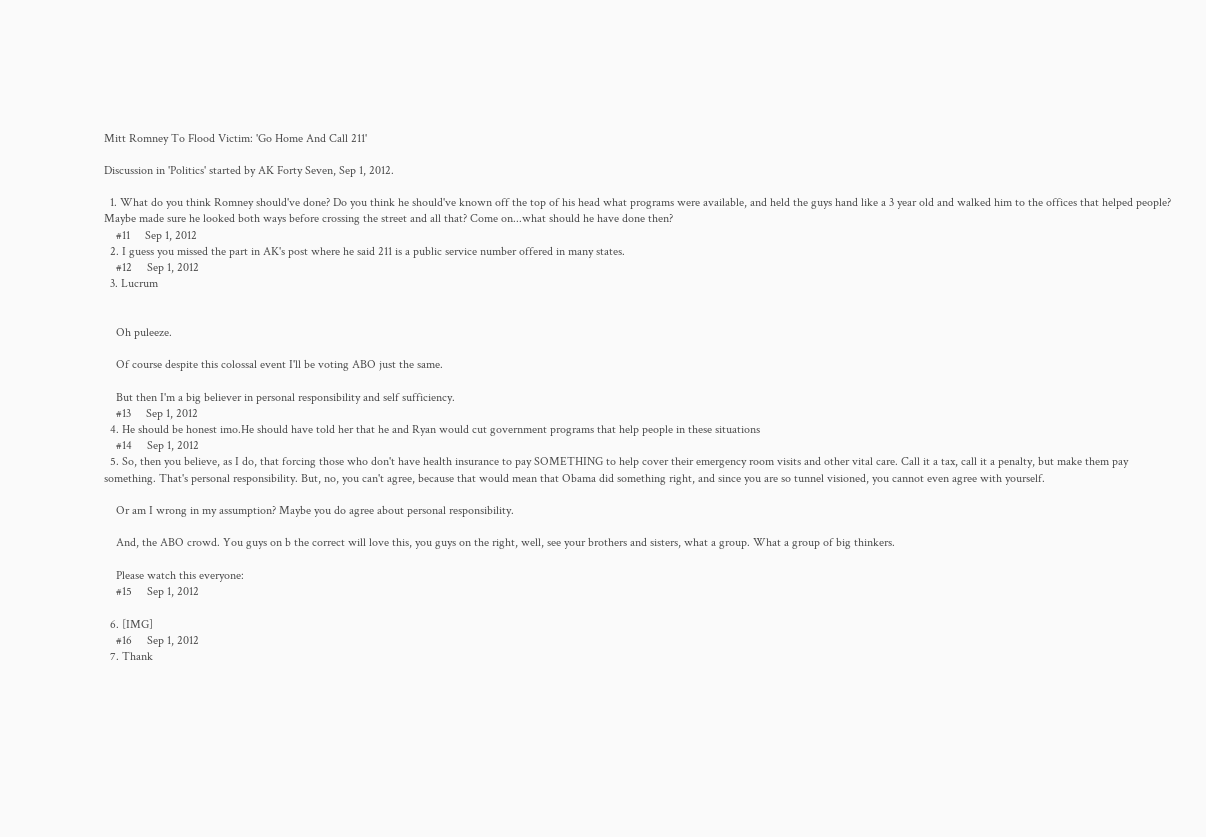Mitt Romney To Flood Victim: 'Go Home And Call 211'

Discussion in 'Politics' started by AK Forty Seven, Sep 1, 2012.

  1. What do you think Romney should've done? Do you think he should've known off the top of his head what programs were available, and held the guys hand like a 3 year old and walked him to the offices that helped people? Maybe made sure he looked both ways before crossing the street and all that? Come on...what should he have done then?
    #11     Sep 1, 2012
  2. I guess you missed the part in AK's post where he said 211 is a public service number offered in many states.
    #12     Sep 1, 2012
  3. Lucrum


    Oh puleeze.

    Of course despite this colossal event I'll be voting ABO just the same.

    But then I'm a big believer in personal responsibility and self sufficiency.
    #13     Sep 1, 2012
  4. He should be honest imo.He should have told her that he and Ryan would cut government programs that help people in these situations
    #14     Sep 1, 2012
  5. So, then you believe, as I do, that forcing those who don't have health insurance to pay SOMETHING to help cover their emergency room visits and other vital care. Call it a tax, call it a penalty, but make them pay something. That's personal responsibility. But, no, you can't agree, because that would mean that Obama did something right, and since you are so tunnel visioned, you cannot even agree with yourself.

    Or am I wrong in my assumption? Maybe you do agree about personal responsibility.

    And, the ABO crowd. You guys on b the correct will love this, you guys on the right, well, see your brothers and sisters, what a group. What a group of big thinkers.

    Please watch this everyone:
    #15     Sep 1, 2012

  6. [IMG]
    #16     Sep 1, 2012
  7. Thank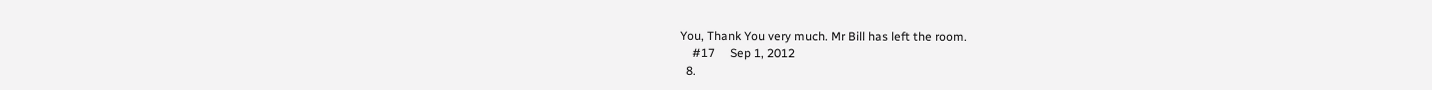You, Thank You very much. Mr Bill has left the room.
    #17     Sep 1, 2012
  8.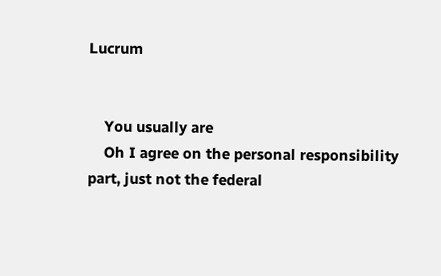Lucrum


    You usually are
    Oh I agree on the personal responsibility part, just not the federal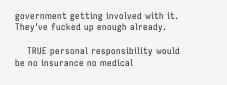government getting involved with it. They've fucked up enough already.

    TRUE personal responsibility would be no insurance no medical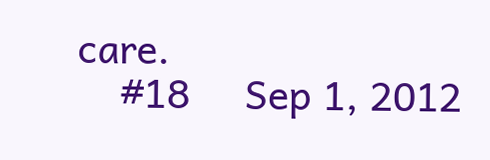care.
    #18     Sep 1, 2012